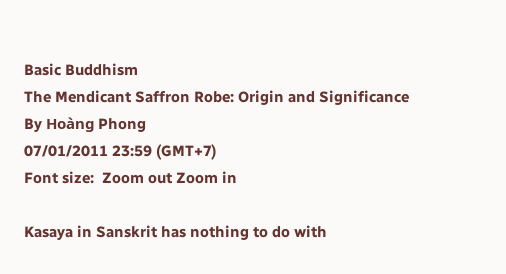Basic Buddhism
The Mendicant Saffron Robe: Origin and Significance
By Hoàng Phong
07/01/2011 23:59 (GMT+7)
Font size:  Zoom out Zoom in

Kasaya in Sanskrit has nothing to do with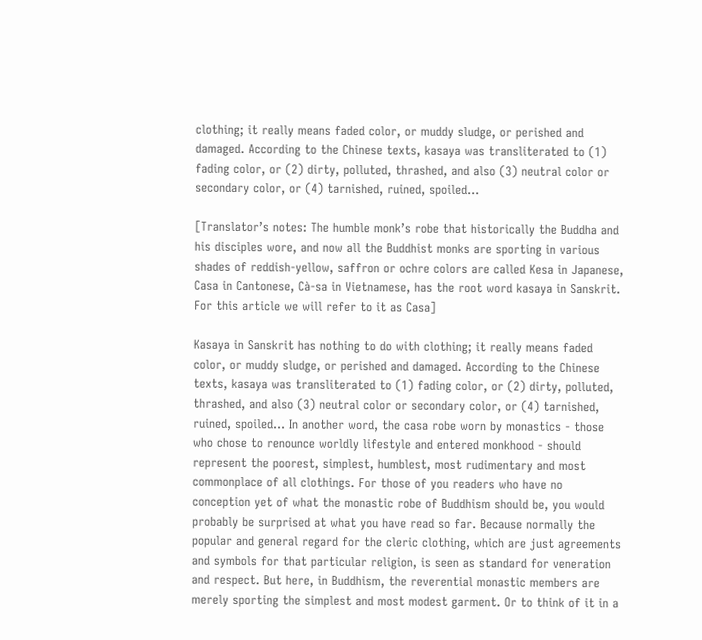clothing; it really means faded color, or muddy sludge, or perished and damaged. According to the Chinese texts, kasaya was transliterated to (1) fading color, or (2) dirty, polluted, thrashed, and also (3) neutral color or secondary color, or (4) tarnished, ruined, spoiled…

[Translator’s notes: The humble monk’s robe that historically the Buddha and his disciples wore, and now all the Buddhist monks are sporting in various shades of reddish-yellow, saffron or ochre colors are called Kesa in Japanese, Casa in Cantonese, Cà-sa in Vietnamese, has the root word kasaya in Sanskrit. For this article we will refer to it as Casa]

Kasaya in Sanskrit has nothing to do with clothing; it really means faded color, or muddy sludge, or perished and damaged. According to the Chinese texts, kasaya was transliterated to (1) fading color, or (2) dirty, polluted, thrashed, and also (3) neutral color or secondary color, or (4) tarnished, ruined, spoiled… In another word, the casa robe worn by monastics - those who chose to renounce worldly lifestyle and entered monkhood - should represent the poorest, simplest, humblest, most rudimentary and most commonplace of all clothings. For those of you readers who have no conception yet of what the monastic robe of Buddhism should be, you would probably be surprised at what you have read so far. Because normally the popular and general regard for the cleric clothing, which are just agreements and symbols for that particular religion, is seen as standard for veneration and respect. But here, in Buddhism, the reverential monastic members are merely sporting the simplest and most modest garment. Or to think of it in a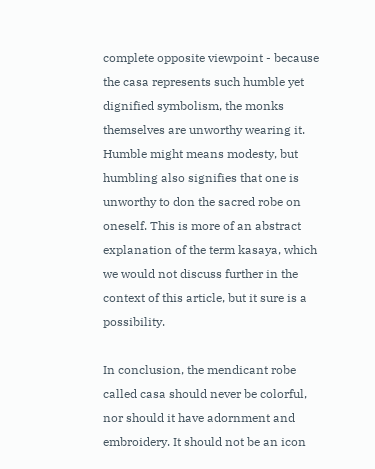complete opposite viewpoint - because the casa represents such humble yet dignified symbolism, the monks themselves are unworthy wearing it. Humble might means modesty, but humbling also signifies that one is unworthy to don the sacred robe on oneself. This is more of an abstract explanation of the term kasaya, which we would not discuss further in the context of this article, but it sure is a possibility.

In conclusion, the mendicant robe called casa should never be colorful, nor should it have adornment and embroidery. It should not be an icon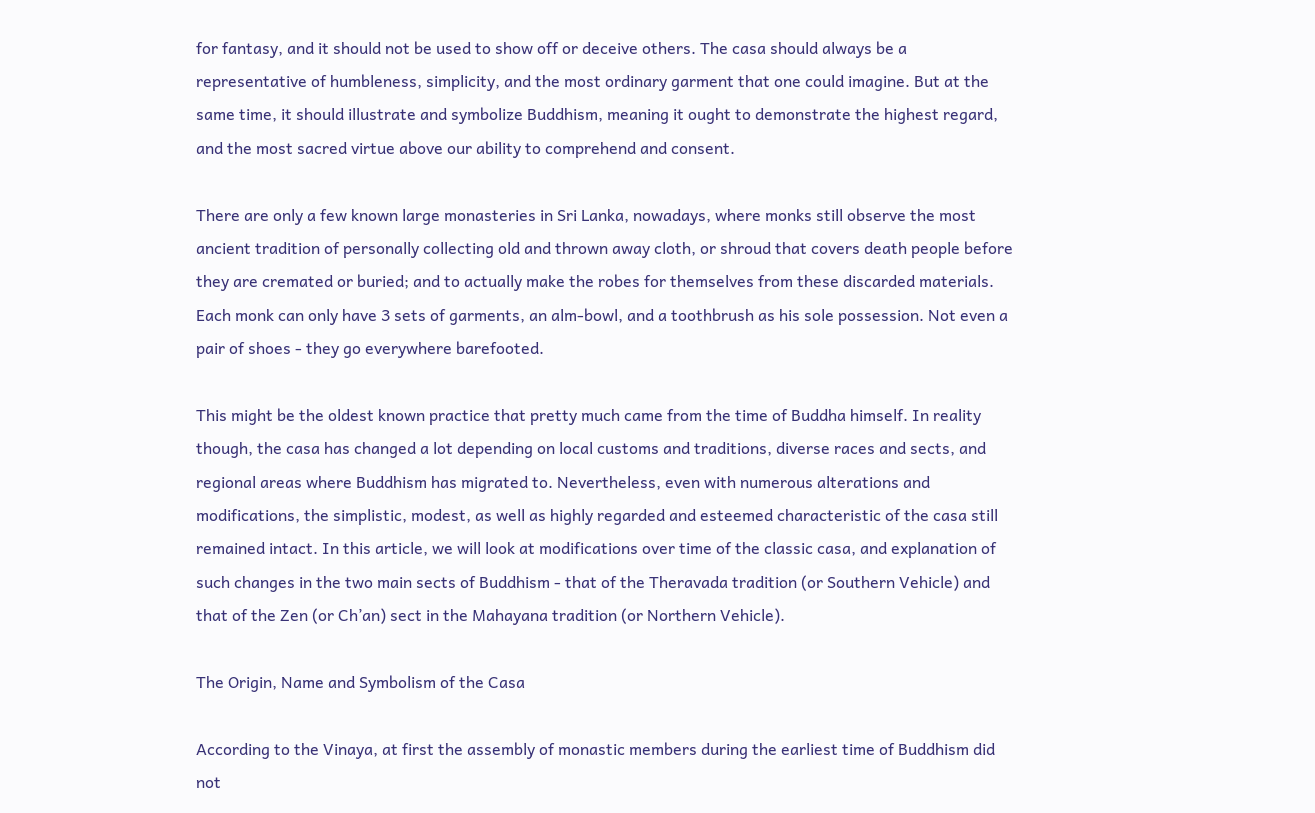for fantasy, and it should not be used to show off or deceive others. The casa should always be a representative of humbleness, simplicity, and the most ordinary garment that one could imagine. But at the same time, it should illustrate and symbolize Buddhism, meaning it ought to demonstrate the highest regard, and the most sacred virtue above our ability to comprehend and consent.

There are only a few known large monasteries in Sri Lanka, nowadays, where monks still observe the most ancient tradition of personally collecting old and thrown away cloth, or shroud that covers death people before they are cremated or buried; and to actually make the robes for themselves from these discarded materials. Each monk can only have 3 sets of garments, an alm-bowl, and a toothbrush as his sole possession. Not even a pair of shoes - they go everywhere barefooted.

This might be the oldest known practice that pretty much came from the time of Buddha himself. In reality though, the casa has changed a lot depending on local customs and traditions, diverse races and sects, and regional areas where Buddhism has migrated to. Nevertheless, even with numerous alterations and modifications, the simplistic, modest, as well as highly regarded and esteemed characteristic of the casa still remained intact. In this article, we will look at modifications over time of the classic casa, and explanation of such changes in the two main sects of Buddhism - that of the Theravada tradition (or Southern Vehicle) and that of the Zen (or Ch’an) sect in the Mahayana tradition (or Northern Vehicle).

The Origin, Name and Symbolism of the Casa

According to the Vinaya, at first the assembly of monastic members during the earliest time of Buddhism did not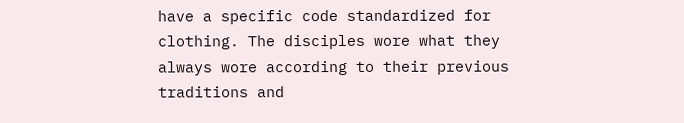have a specific code standardized for clothing. The disciples wore what they always wore according to their previous traditions and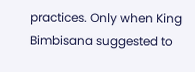practices. Only when King Bimbisana suggested to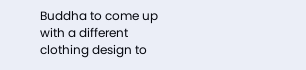Buddha to come up with a different clothing design to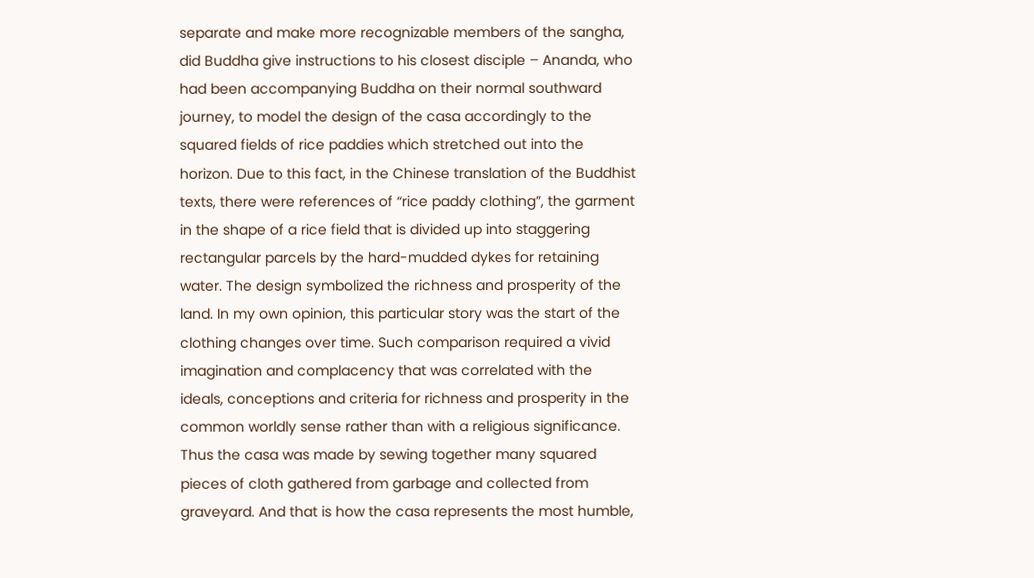separate and make more recognizable members of the sangha, did Buddha give instructions to his closest disciple – Ananda, who had been accompanying Buddha on their normal southward journey, to model the design of the casa accordingly to the squared fields of rice paddies which stretched out into the horizon. Due to this fact, in the Chinese translation of the Buddhist texts, there were references of “rice paddy clothing”, the garment in the shape of a rice field that is divided up into staggering rectangular parcels by the hard-mudded dykes for retaining water. The design symbolized the richness and prosperity of the land. In my own opinion, this particular story was the start of the clothing changes over time. Such comparison required a vivid imagination and complacency that was correlated with the ideals, conceptions and criteria for richness and prosperity in the common worldly sense rather than with a religious significance. Thus the casa was made by sewing together many squared pieces of cloth gathered from garbage and collected from graveyard. And that is how the casa represents the most humble,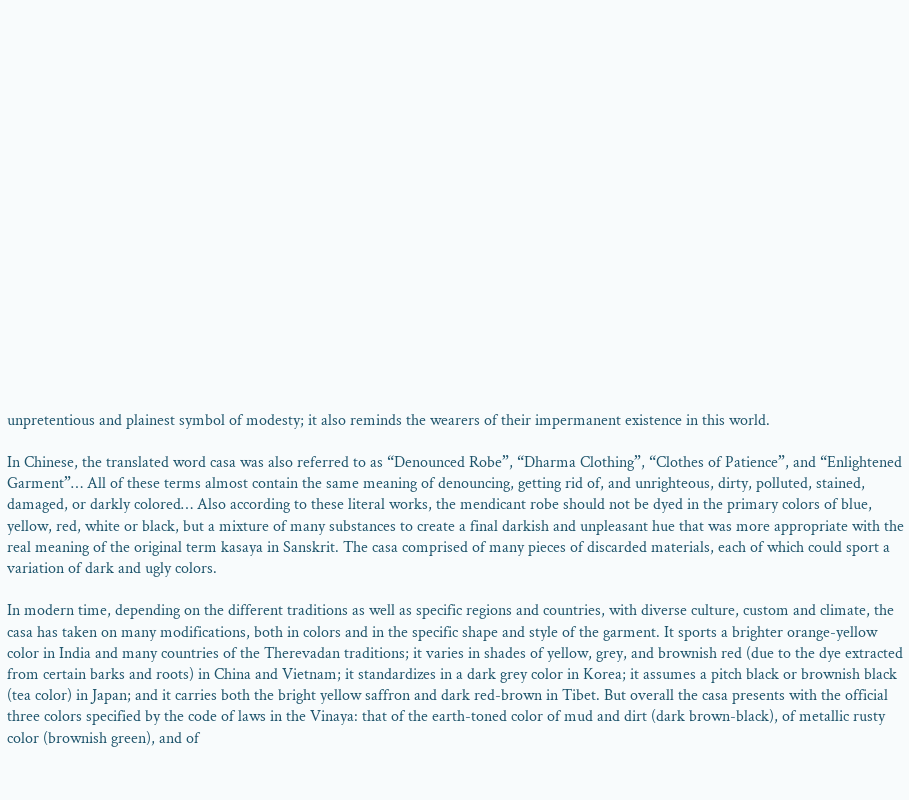unpretentious and plainest symbol of modesty; it also reminds the wearers of their impermanent existence in this world.

In Chinese, the translated word casa was also referred to as “Denounced Robe”, “Dharma Clothing”, “Clothes of Patience”, and “Enlightened Garment”… All of these terms almost contain the same meaning of denouncing, getting rid of, and unrighteous, dirty, polluted, stained, damaged, or darkly colored… Also according to these literal works, the mendicant robe should not be dyed in the primary colors of blue, yellow, red, white or black, but a mixture of many substances to create a final darkish and unpleasant hue that was more appropriate with the real meaning of the original term kasaya in Sanskrit. The casa comprised of many pieces of discarded materials, each of which could sport a variation of dark and ugly colors.

In modern time, depending on the different traditions as well as specific regions and countries, with diverse culture, custom and climate, the casa has taken on many modifications, both in colors and in the specific shape and style of the garment. It sports a brighter orange-yellow color in India and many countries of the Therevadan traditions; it varies in shades of yellow, grey, and brownish red (due to the dye extracted from certain barks and roots) in China and Vietnam; it standardizes in a dark grey color in Korea; it assumes a pitch black or brownish black (tea color) in Japan; and it carries both the bright yellow saffron and dark red-brown in Tibet. But overall the casa presents with the official three colors specified by the code of laws in the Vinaya: that of the earth-toned color of mud and dirt (dark brown-black), of metallic rusty color (brownish green), and of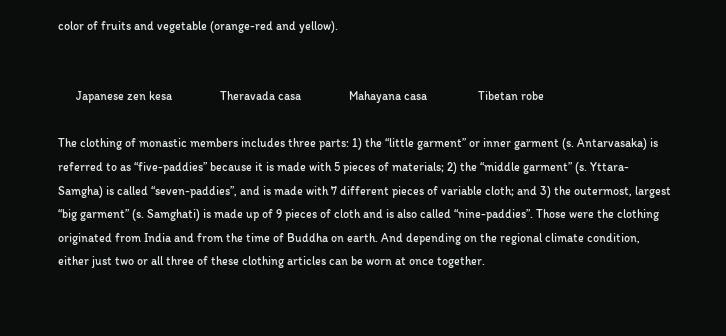color of fruits and vegetable (orange-red and yellow).


      Japanese zen kesa                Theravada casa                Mahayana casa                 Tibetan robe

The clothing of monastic members includes three parts: 1) the “little garment” or inner garment (s. Antarvasaka) is referred to as “five-paddies” because it is made with 5 pieces of materials; 2) the “middle garment” (s. Yttara-Samgha) is called “seven-paddies”, and is made with 7 different pieces of variable cloth; and 3) the outermost, largest “big garment” (s. Samghati) is made up of 9 pieces of cloth and is also called “nine-paddies”. Those were the clothing originated from India and from the time of Buddha on earth. And depending on the regional climate condition, either just two or all three of these clothing articles can be worn at once together.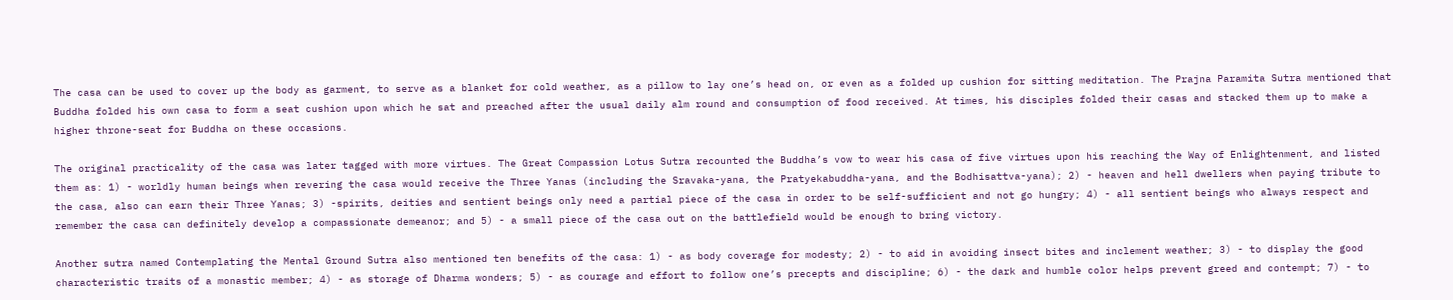The casa can be used to cover up the body as garment, to serve as a blanket for cold weather, as a pillow to lay one’s head on, or even as a folded up cushion for sitting meditation. The Prajna Paramita Sutra mentioned that Buddha folded his own casa to form a seat cushion upon which he sat and preached after the usual daily alm round and consumption of food received. At times, his disciples folded their casas and stacked them up to make a higher throne-seat for Buddha on these occasions.

The original practicality of the casa was later tagged with more virtues. The Great Compassion Lotus Sutra recounted the Buddha’s vow to wear his casa of five virtues upon his reaching the Way of Enlightenment, and listed them as: 1) - worldly human beings when revering the casa would receive the Three Yanas (including the Sravaka-yana, the Pratyekabuddha-yana, and the Bodhisattva-yana); 2) - heaven and hell dwellers when paying tribute to the casa, also can earn their Three Yanas; 3) -spirits, deities and sentient beings only need a partial piece of the casa in order to be self-sufficient and not go hungry; 4) - all sentient beings who always respect and remember the casa can definitely develop a compassionate demeanor; and 5) - a small piece of the casa out on the battlefield would be enough to bring victory.

Another sutra named Contemplating the Mental Ground Sutra also mentioned ten benefits of the casa: 1) - as body coverage for modesty; 2) - to aid in avoiding insect bites and inclement weather; 3) - to display the good characteristic traits of a monastic member; 4) - as storage of Dharma wonders; 5) - as courage and effort to follow one’s precepts and discipline; 6) - the dark and humble color helps prevent greed and contempt; 7) - to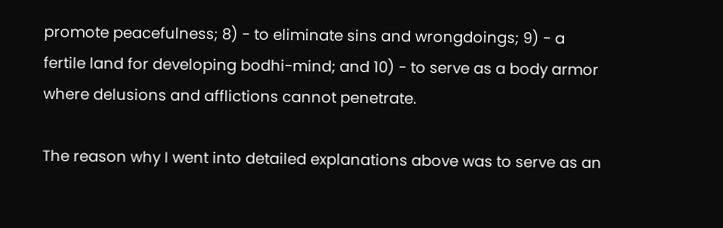promote peacefulness; 8) - to eliminate sins and wrongdoings; 9) - a fertile land for developing bodhi-mind; and 10) - to serve as a body armor where delusions and afflictions cannot penetrate.

The reason why I went into detailed explanations above was to serve as an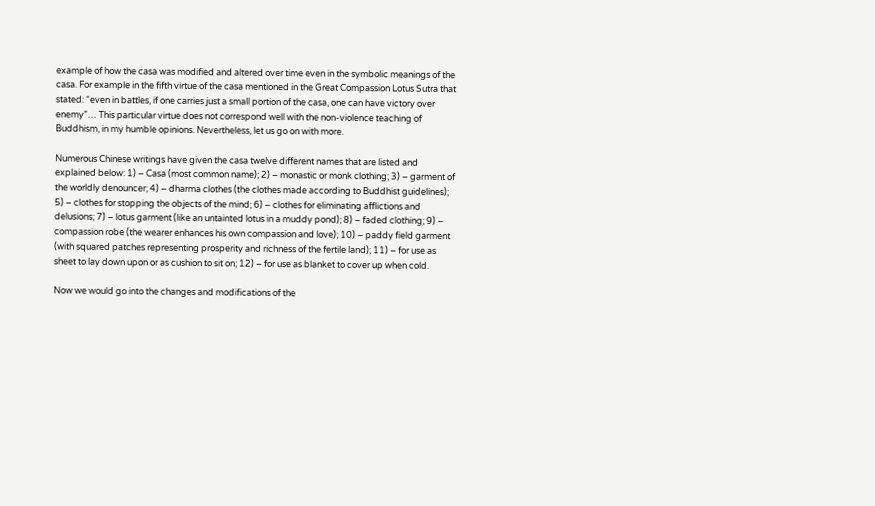example of how the casa was modified and altered over time even in the symbolic meanings of the casa. For example in the fifth virtue of the casa mentioned in the Great Compassion Lotus Sutra that stated: “even in battles, if one carries just a small portion of the casa, one can have victory over enemy”… This particular virtue does not correspond well with the non-violence teaching of Buddhism, in my humble opinions. Nevertheless, let us go on with more.

Numerous Chinese writings have given the casa twelve different names that are listed and explained below: 1) – Casa (most common name); 2) – monastic or monk clothing; 3) – garment of the worldly denouncer; 4) – dharma clothes (the clothes made according to Buddhist guidelines); 5) – clothes for stopping the objects of the mind; 6) – clothes for eliminating afflictions and delusions; 7) – lotus garment (like an untainted lotus in a muddy pond); 8) – faded clothing; 9) – compassion robe (the wearer enhances his own compassion and love); 10) – paddy field garment (with squared patches representing prosperity and richness of the fertile land); 11) – for use as sheet to lay down upon or as cushion to sit on; 12) – for use as blanket to cover up when cold.

Now we would go into the changes and modifications of the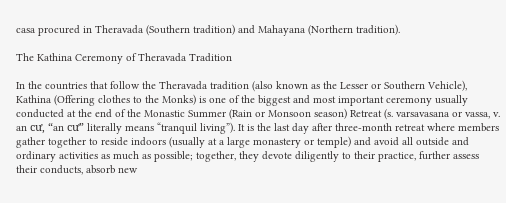casa procured in Theravada (Southern tradition) and Mahayana (Northern tradition).

The Kathina Ceremony of Theravada Tradition

In the countries that follow the Theravada tradition (also known as the Lesser or Southern Vehicle), Kathina (Offering clothes to the Monks) is one of the biggest and most important ceremony usually conducted at the end of the Monastic Summer (Rain or Monsoon season) Retreat (s. varsavasana or vassa, v. an cư, “an cư” literally means “tranquil living”). It is the last day after three-month retreat where members gather together to reside indoors (usually at a large monastery or temple) and avoid all outside and ordinary activities as much as possible; together, they devote diligently to their practice, further assess their conducts, absorb new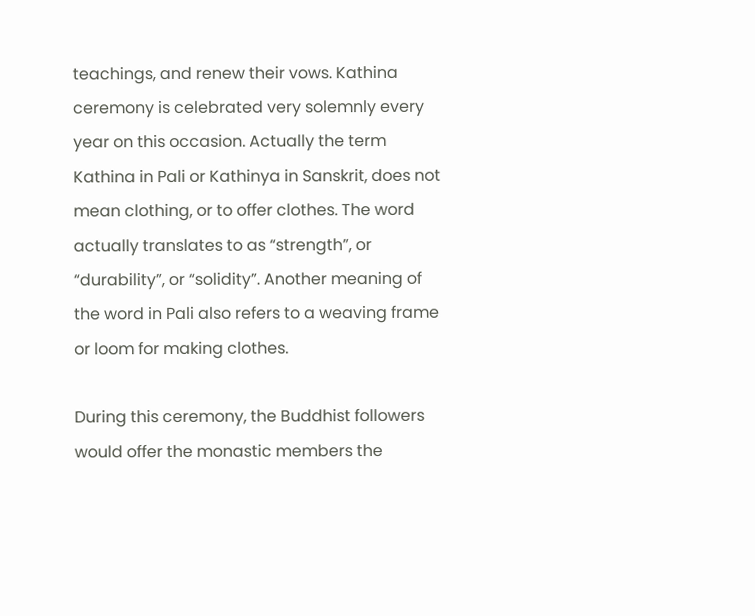teachings, and renew their vows. Kathina ceremony is celebrated very solemnly every year on this occasion. Actually the term Kathina in Pali or Kathinya in Sanskrit, does not mean clothing, or to offer clothes. The word actually translates to as “strength”, or “durability”, or “solidity”. Another meaning of the word in Pali also refers to a weaving frame or loom for making clothes.

During this ceremony, the Buddhist followers would offer the monastic members the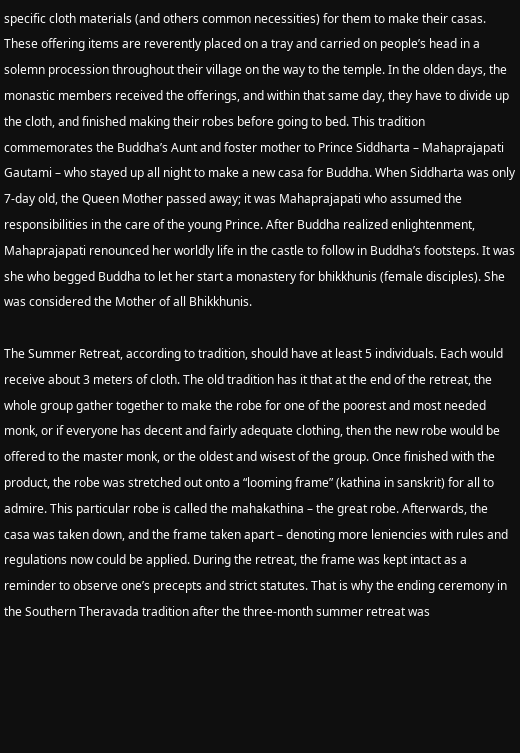specific cloth materials (and others common necessities) for them to make their casas. These offering items are reverently placed on a tray and carried on people’s head in a solemn procession throughout their village on the way to the temple. In the olden days, the monastic members received the offerings, and within that same day, they have to divide up the cloth, and finished making their robes before going to bed. This tradition commemorates the Buddha’s Aunt and foster mother to Prince Siddharta – Mahaprajapati Gautami – who stayed up all night to make a new casa for Buddha. When Siddharta was only 7-day old, the Queen Mother passed away; it was Mahaprajapati who assumed the responsibilities in the care of the young Prince. After Buddha realized enlightenment, Mahaprajapati renounced her worldly life in the castle to follow in Buddha’s footsteps. It was she who begged Buddha to let her start a monastery for bhikkhunis (female disciples). She was considered the Mother of all Bhikkhunis.

The Summer Retreat, according to tradition, should have at least 5 individuals. Each would receive about 3 meters of cloth. The old tradition has it that at the end of the retreat, the whole group gather together to make the robe for one of the poorest and most needed monk, or if everyone has decent and fairly adequate clothing, then the new robe would be offered to the master monk, or the oldest and wisest of the group. Once finished with the product, the robe was stretched out onto a “looming frame” (kathina in sanskrit) for all to admire. This particular robe is called the mahakathina – the great robe. Afterwards, the casa was taken down, and the frame taken apart – denoting more leniencies with rules and regulations now could be applied. During the retreat, the frame was kept intact as a reminder to observe one’s precepts and strict statutes. That is why the ending ceremony in the Southern Theravada tradition after the three-month summer retreat was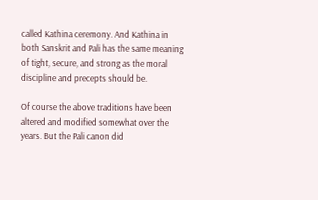called Kathina ceremony. And Kathina in both Sanskrit and Pali has the same meaning of tight, secure, and strong as the moral discipline and precepts should be.

Of course the above traditions have been altered and modified somewhat over the years. But the Pali canon did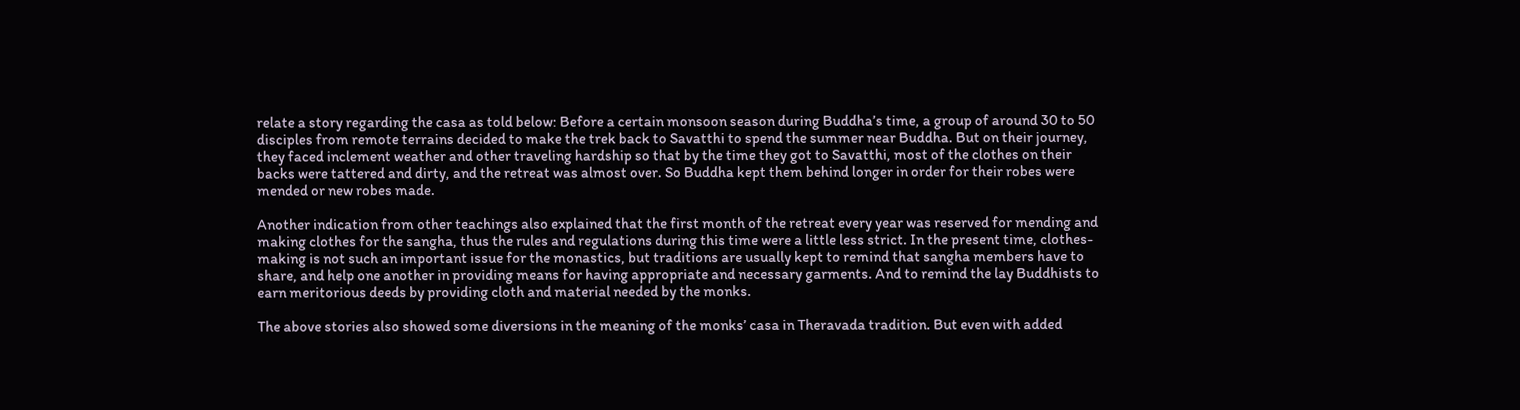relate a story regarding the casa as told below: Before a certain monsoon season during Buddha’s time, a group of around 30 to 50 disciples from remote terrains decided to make the trek back to Savatthi to spend the summer near Buddha. But on their journey, they faced inclement weather and other traveling hardship so that by the time they got to Savatthi, most of the clothes on their backs were tattered and dirty, and the retreat was almost over. So Buddha kept them behind longer in order for their robes were mended or new robes made.

Another indication from other teachings also explained that the first month of the retreat every year was reserved for mending and making clothes for the sangha, thus the rules and regulations during this time were a little less strict. In the present time, clothes-making is not such an important issue for the monastics, but traditions are usually kept to remind that sangha members have to share, and help one another in providing means for having appropriate and necessary garments. And to remind the lay Buddhists to earn meritorious deeds by providing cloth and material needed by the monks.

The above stories also showed some diversions in the meaning of the monks’ casa in Theravada tradition. But even with added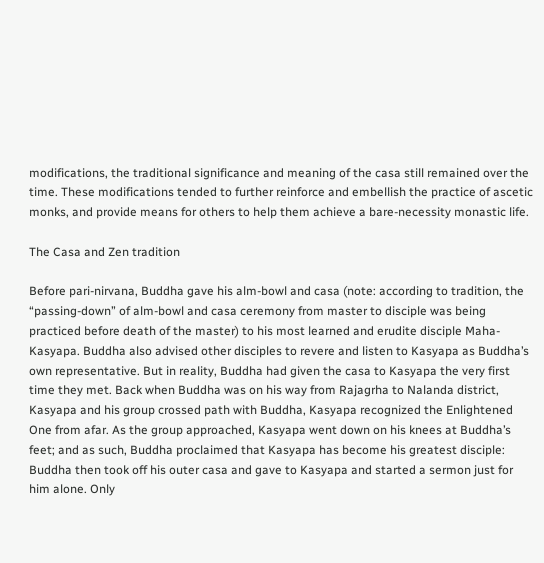modifications, the traditional significance and meaning of the casa still remained over the time. These modifications tended to further reinforce and embellish the practice of ascetic monks, and provide means for others to help them achieve a bare-necessity monastic life.

The Casa and Zen tradition

Before pari-nirvana, Buddha gave his alm-bowl and casa (note: according to tradition, the “passing-down” of alm-bowl and casa ceremony from master to disciple was being practiced before death of the master) to his most learned and erudite disciple Maha-Kasyapa. Buddha also advised other disciples to revere and listen to Kasyapa as Buddha’s own representative. But in reality, Buddha had given the casa to Kasyapa the very first time they met. Back when Buddha was on his way from Rajagrha to Nalanda district, Kasyapa and his group crossed path with Buddha, Kasyapa recognized the Enlightened One from afar. As the group approached, Kasyapa went down on his knees at Buddha’s feet; and as such, Buddha proclaimed that Kasyapa has become his greatest disciple: Buddha then took off his outer casa and gave to Kasyapa and started a sermon just for him alone. Only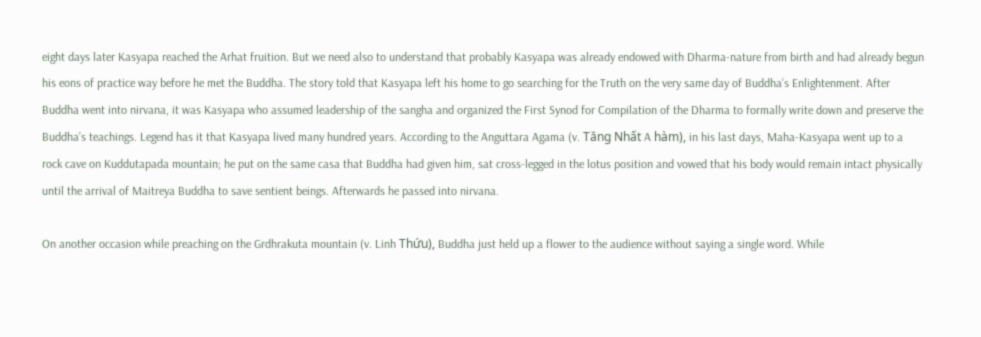eight days later Kasyapa reached the Arhat fruition. But we need also to understand that probably Kasyapa was already endowed with Dharma-nature from birth and had already begun his eons of practice way before he met the Buddha. The story told that Kasyapa left his home to go searching for the Truth on the very same day of Buddha’s Enlightenment. After Buddha went into nirvana, it was Kasyapa who assumed leadership of the sangha and organized the First Synod for Compilation of the Dharma to formally write down and preserve the Buddha’s teachings. Legend has it that Kasyapa lived many hundred years. According to the Anguttara Agama (v. Tăng Nhất A hàm), in his last days, Maha-Kasyapa went up to a rock cave on Kuddutapada mountain; he put on the same casa that Buddha had given him, sat cross-legged in the lotus position and vowed that his body would remain intact physically until the arrival of Maitreya Buddha to save sentient beings. Afterwards he passed into nirvana.

On another occasion while preaching on the Grdhrakuta mountain (v. Linh Thứu), Buddha just held up a flower to the audience without saying a single word. While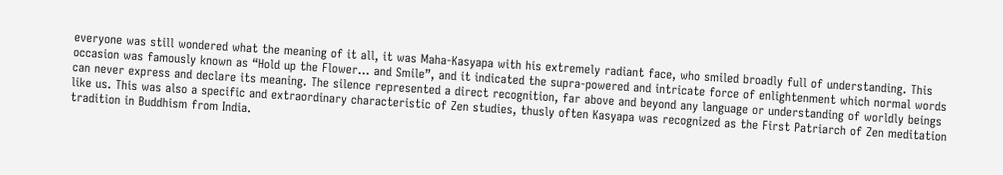everyone was still wondered what the meaning of it all, it was Maha-Kasyapa with his extremely radiant face, who smiled broadly full of understanding. This occasion was famously known as “Hold up the Flower… and Smile”, and it indicated the supra-powered and intricate force of enlightenment which normal words can never express and declare its meaning. The silence represented a direct recognition, far above and beyond any language or understanding of worldly beings like us. This was also a specific and extraordinary characteristic of Zen studies, thusly often Kasyapa was recognized as the First Patriarch of Zen meditation tradition in Buddhism from India.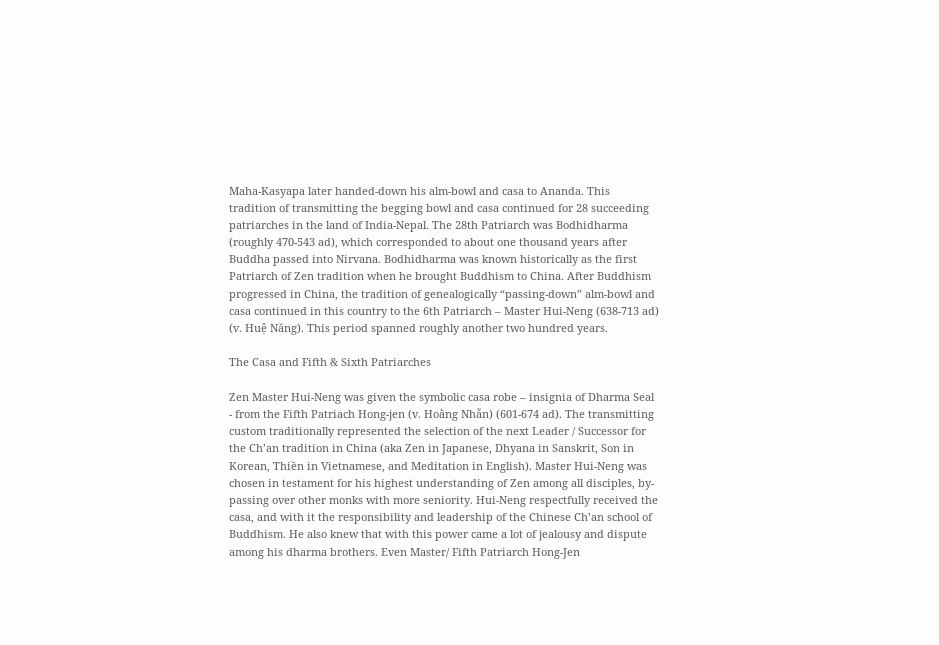Maha-Kasyapa later handed-down his alm-bowl and casa to Ananda. This tradition of transmitting the begging bowl and casa continued for 28 succeeding patriarches in the land of India-Nepal. The 28th Patriarch was Bodhidharma (roughly 470-543 ad), which corresponded to about one thousand years after Buddha passed into Nirvana. Bodhidharma was known historically as the first Patriarch of Zen tradition when he brought Buddhism to China. After Buddhism progressed in China, the tradition of genealogically “passing-down” alm-bowl and casa continued in this country to the 6th Patriarch – Master Hui-Neng (638-713 ad) (v. Huệ Năng). This period spanned roughly another two hundred years.

The Casa and Fifth & Sixth Patriarches

Zen Master Hui-Neng was given the symbolic casa robe – insignia of Dharma Seal - from the Fifth Patriach Hong-jen (v. Hoằng Nhẫn) (601-674 ad). The transmitting custom traditionally represented the selection of the next Leader / Successor for the Ch’an tradition in China (aka Zen in Japanese, Dhyana in Sanskrit, Son in Korean, Thiền in Vietnamese, and Meditation in English). Master Hui-Neng was chosen in testament for his highest understanding of Zen among all disciples, by-passing over other monks with more seniority. Hui-Neng respectfully received the casa, and with it the responsibility and leadership of the Chinese Ch’an school of Buddhism. He also knew that with this power came a lot of jealousy and dispute among his dharma brothers. Even Master/ Fifth Patriarch Hong-Jen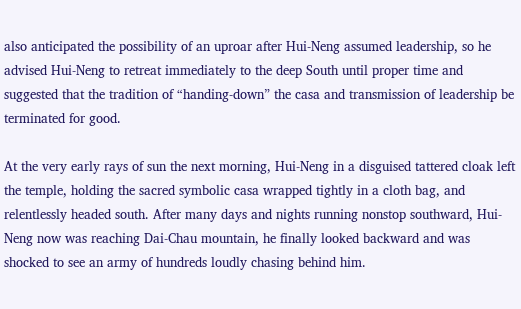also anticipated the possibility of an uproar after Hui-Neng assumed leadership, so he advised Hui-Neng to retreat immediately to the deep South until proper time and suggested that the tradition of “handing-down” the casa and transmission of leadership be terminated for good.

At the very early rays of sun the next morning, Hui-Neng in a disguised tattered cloak left the temple, holding the sacred symbolic casa wrapped tightly in a cloth bag, and relentlessly headed south. After many days and nights running nonstop southward, Hui-Neng now was reaching Dai-Chau mountain, he finally looked backward and was shocked to see an army of hundreds loudly chasing behind him.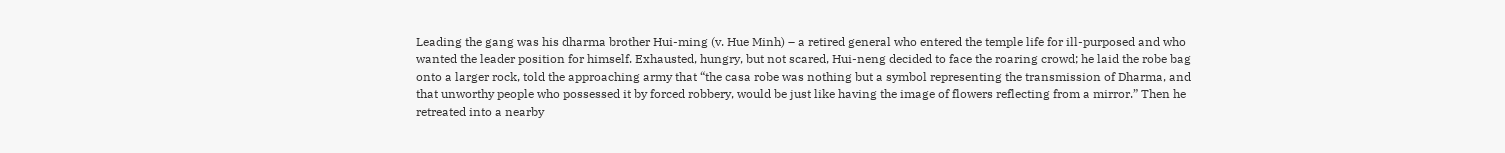Leading the gang was his dharma brother Hui-ming (v. Hue Minh) – a retired general who entered the temple life for ill-purposed and who wanted the leader position for himself. Exhausted, hungry, but not scared, Hui-neng decided to face the roaring crowd; he laid the robe bag onto a larger rock, told the approaching army that “the casa robe was nothing but a symbol representing the transmission of Dharma, and that unworthy people who possessed it by forced robbery, would be just like having the image of flowers reflecting from a mirror.” Then he retreated into a nearby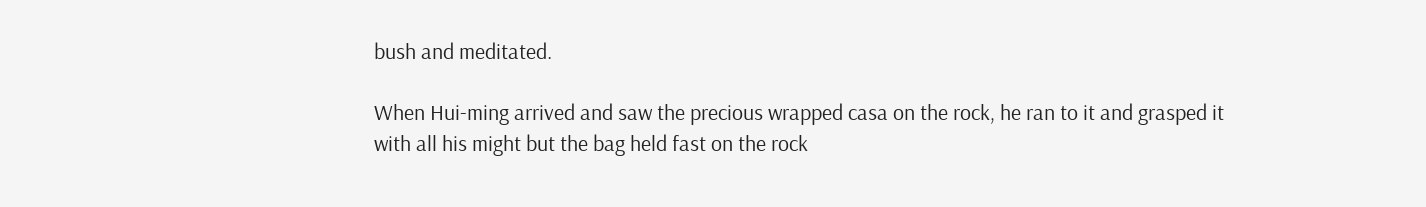bush and meditated.

When Hui-ming arrived and saw the precious wrapped casa on the rock, he ran to it and grasped it with all his might but the bag held fast on the rock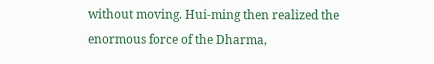without moving. Hui-ming then realized the enormous force of the Dharma,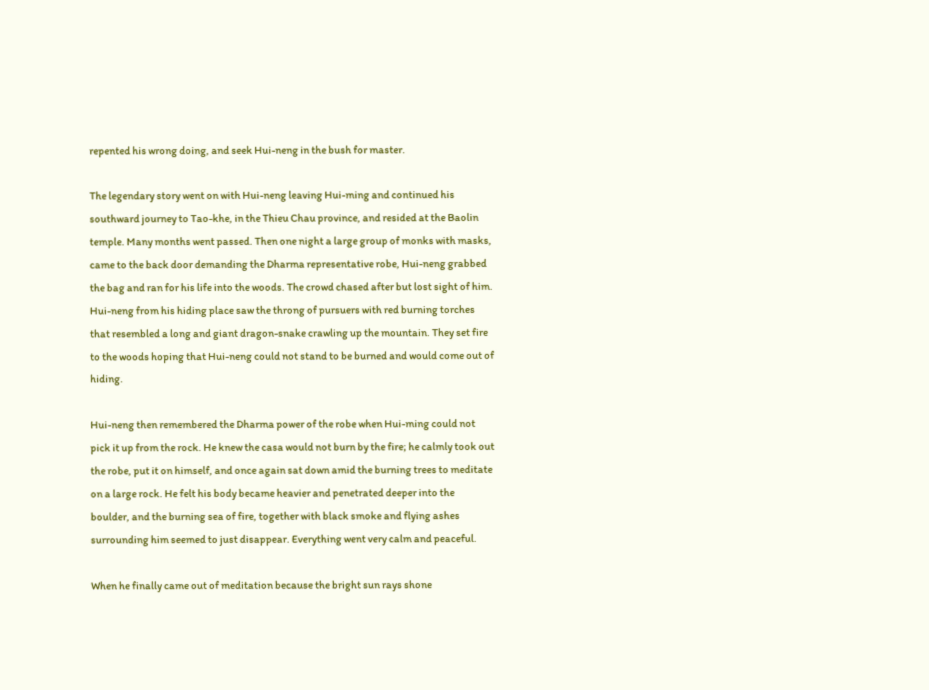repented his wrong doing, and seek Hui-neng in the bush for master.

The legendary story went on with Hui-neng leaving Hui-ming and continued his southward journey to Tao-khe, in the Thieu Chau province, and resided at the Baolin temple. Many months went passed. Then one night a large group of monks with masks, came to the back door demanding the Dharma representative robe, Hui-neng grabbed the bag and ran for his life into the woods. The crowd chased after but lost sight of him. Hui-neng from his hiding place saw the throng of pursuers with red burning torches that resembled a long and giant dragon-snake crawling up the mountain. They set fire to the woods hoping that Hui-neng could not stand to be burned and would come out of hiding.

Hui-neng then remembered the Dharma power of the robe when Hui-ming could not pick it up from the rock. He knew the casa would not burn by the fire; he calmly took out the robe, put it on himself, and once again sat down amid the burning trees to meditate on a large rock. He felt his body became heavier and penetrated deeper into the boulder, and the burning sea of fire, together with black smoke and flying ashes surrounding him seemed to just disappear. Everything went very calm and peaceful.

When he finally came out of meditation because the bright sun rays shone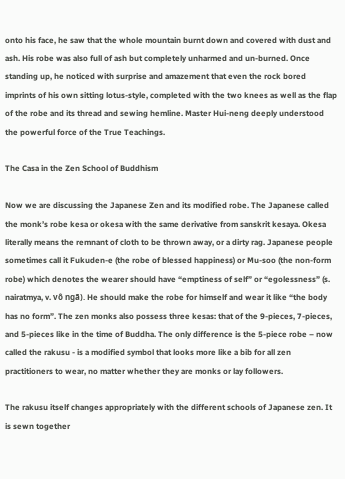onto his face, he saw that the whole mountain burnt down and covered with dust and ash. His robe was also full of ash but completely unharmed and un-burned. Once standing up, he noticed with surprise and amazement that even the rock bored imprints of his own sitting lotus-style, completed with the two knees as well as the flap of the robe and its thread and sewing hemline. Master Hui-neng deeply understood the powerful force of the True Teachings.

The Casa in the Zen School of Buddhism

Now we are discussing the Japanese Zen and its modified robe. The Japanese called the monk’s robe kesa or okesa with the same derivative from sanskrit kesaya. Okesa literally means the remnant of cloth to be thrown away, or a dirty rag. Japanese people sometimes call it Fukuden-e (the robe of blessed happiness) or Mu-soo (the non-form robe) which denotes the wearer should have “emptiness of self” or “egolessness” (s. nairatmya, v. vô ngã). He should make the robe for himself and wear it like “the body has no form”. The zen monks also possess three kesas: that of the 9-pieces, 7-pieces, and 5-pieces like in the time of Buddha. The only difference is the 5-piece robe – now called the rakusu - is a modified symbol that looks more like a bib for all zen practitioners to wear, no matter whether they are monks or lay followers.

The rakusu itself changes appropriately with the different schools of Japanese zen. It is sewn together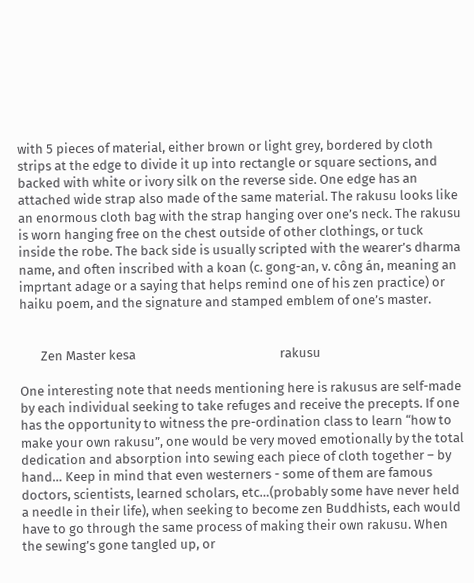with 5 pieces of material, either brown or light grey, bordered by cloth strips at the edge to divide it up into rectangle or square sections, and backed with white or ivory silk on the reverse side. One edge has an attached wide strap also made of the same material. The rakusu looks like an enormous cloth bag with the strap hanging over one’s neck. The rakusu is worn hanging free on the chest outside of other clothings, or tuck inside the robe. The back side is usually scripted with the wearer’s dharma name, and often inscribed with a koan (c. gong-an, v. công án, meaning an imprtant adage or a saying that helps remind one of his zen practice) or haiku poem, and the signature and stamped emblem of one’s master.


       Zen Master kesa                                                rakusu

One interesting note that needs mentioning here is rakusus are self-made by each individual seeking to take refuges and receive the precepts. If one has the opportunity to witness the pre-ordination class to learn “how to make your own rakusu”, one would be very moved emotionally by the total dedication and absorption into sewing each piece of cloth together – by hand… Keep in mind that even westerners - some of them are famous doctors, scientists, learned scholars, etc…(probably some have never held a needle in their life), when seeking to become zen Buddhists, each would have to go through the same process of making their own rakusu. When the sewing’s gone tangled up, or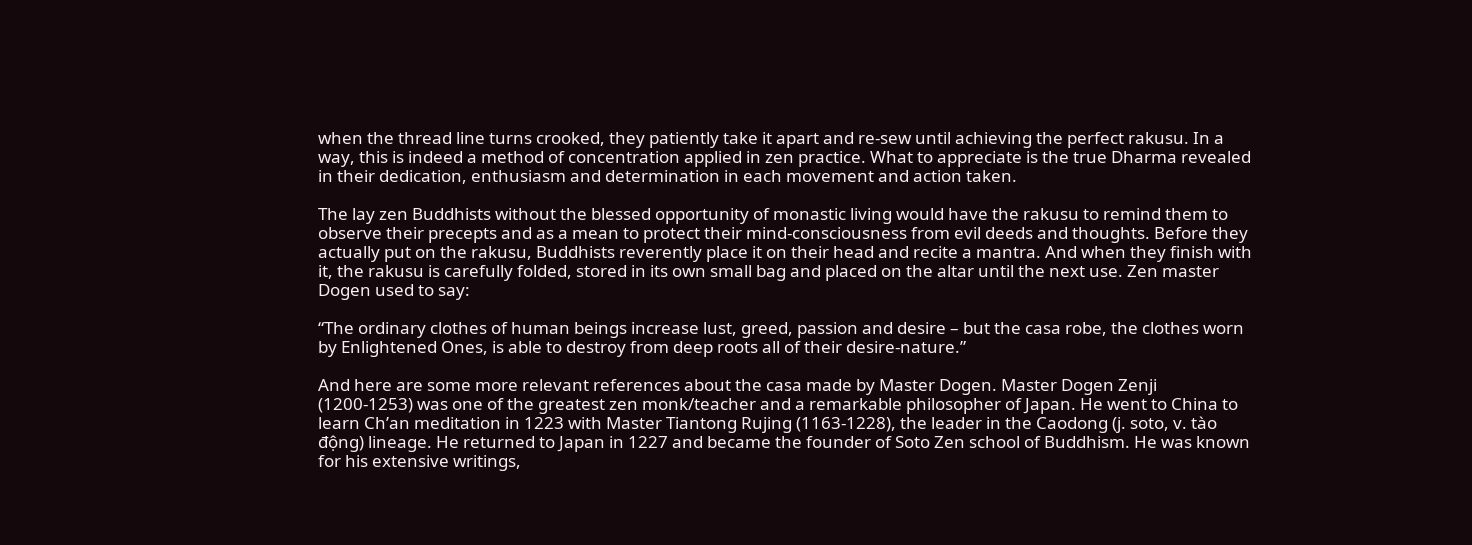when the thread line turns crooked, they patiently take it apart and re-sew until achieving the perfect rakusu. In a way, this is indeed a method of concentration applied in zen practice. What to appreciate is the true Dharma revealed in their dedication, enthusiasm and determination in each movement and action taken.

The lay zen Buddhists without the blessed opportunity of monastic living would have the rakusu to remind them to observe their precepts and as a mean to protect their mind-consciousness from evil deeds and thoughts. Before they actually put on the rakusu, Buddhists reverently place it on their head and recite a mantra. And when they finish with it, the rakusu is carefully folded, stored in its own small bag and placed on the altar until the next use. Zen master Dogen used to say:

“The ordinary clothes of human beings increase lust, greed, passion and desire – but the casa robe, the clothes worn by Enlightened Ones, is able to destroy from deep roots all of their desire-nature.”

And here are some more relevant references about the casa made by Master Dogen. Master Dogen Zenji (1200-1253) was one of the greatest zen monk/teacher and a remarkable philosopher of Japan. He went to China to learn Ch’an meditation in 1223 with Master Tiantong Rujing (1163-1228), the leader in the Caodong (j. soto, v. tào động) lineage. He returned to Japan in 1227 and became the founder of Soto Zen school of Buddhism. He was known for his extensive writings,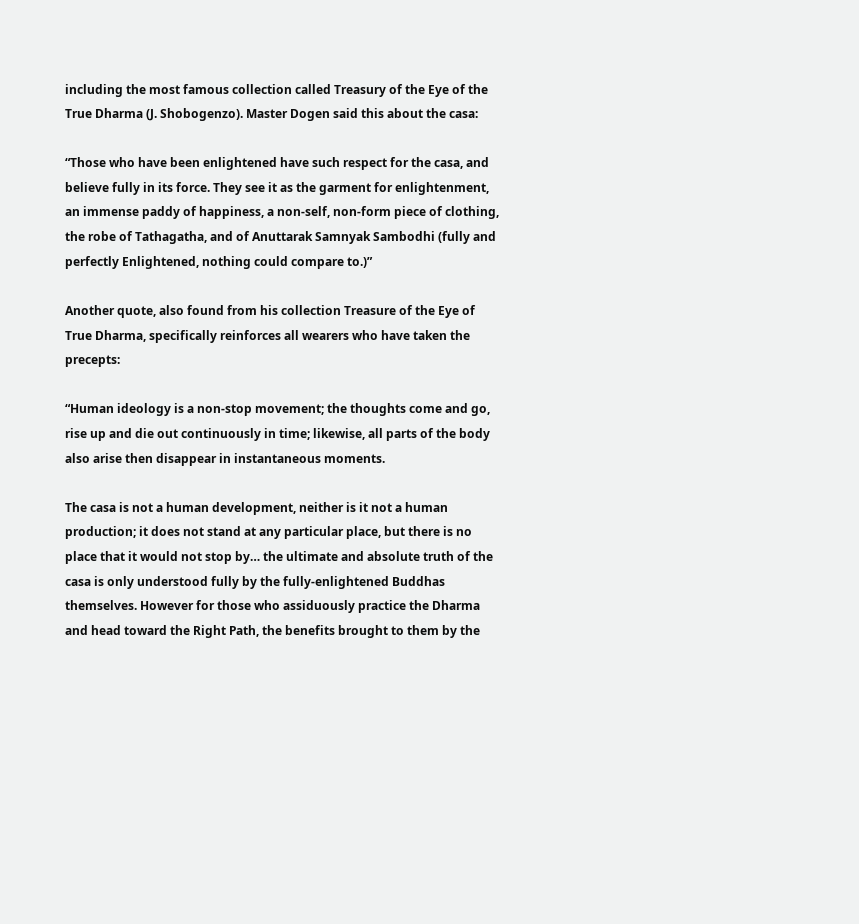including the most famous collection called Treasury of the Eye of the True Dharma (J. Shobogenzo). Master Dogen said this about the casa:

“Those who have been enlightened have such respect for the casa, and believe fully in its force. They see it as the garment for enlightenment, an immense paddy of happiness, a non-self, non-form piece of clothing, the robe of Tathagatha, and of Anuttarak Samnyak Sambodhi (fully and perfectly Enlightened, nothing could compare to.)”

Another quote, also found from his collection Treasure of the Eye of True Dharma, specifically reinforces all wearers who have taken the precepts:

“Human ideology is a non-stop movement; the thoughts come and go, rise up and die out continuously in time; likewise, all parts of the body also arise then disappear in instantaneous moments.

The casa is not a human development, neither is it not a human production; it does not stand at any particular place, but there is no place that it would not stop by… the ultimate and absolute truth of the casa is only understood fully by the fully-enlightened Buddhas themselves. However for those who assiduously practice the Dharma and head toward the Right Path, the benefits brought to them by the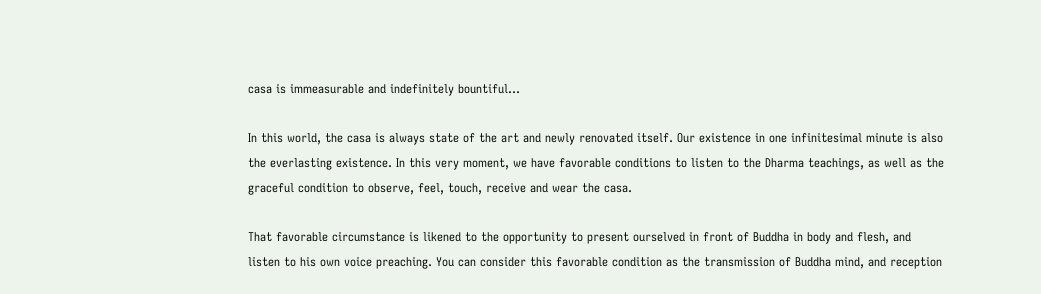casa is immeasurable and indefinitely bountiful…

In this world, the casa is always state of the art and newly renovated itself. Our existence in one infinitesimal minute is also the everlasting existence. In this very moment, we have favorable conditions to listen to the Dharma teachings, as well as the graceful condition to observe, feel, touch, receive and wear the casa.

That favorable circumstance is likened to the opportunity to present ourselved in front of Buddha in body and flesh, and listen to his own voice preaching. You can consider this favorable condition as the transmission of Buddha mind, and reception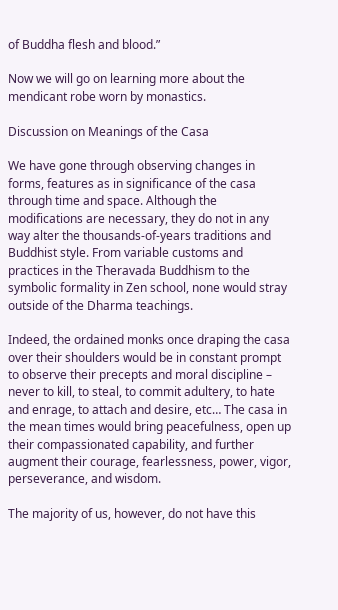of Buddha flesh and blood.”

Now we will go on learning more about the mendicant robe worn by monastics.

Discussion on Meanings of the Casa

We have gone through observing changes in forms, features as in significance of the casa through time and space. Although the modifications are necessary, they do not in any way alter the thousands-of-years traditions and Buddhist style. From variable customs and practices in the Theravada Buddhism to the symbolic formality in Zen school, none would stray outside of the Dharma teachings.

Indeed, the ordained monks once draping the casa over their shoulders would be in constant prompt to observe their precepts and moral discipline – never to kill, to steal, to commit adultery, to hate and enrage, to attach and desire, etc… The casa in the mean times would bring peacefulness, open up their compassionated capability, and further augment their courage, fearlessness, power, vigor, perseverance, and wisdom.

The majority of us, however, do not have this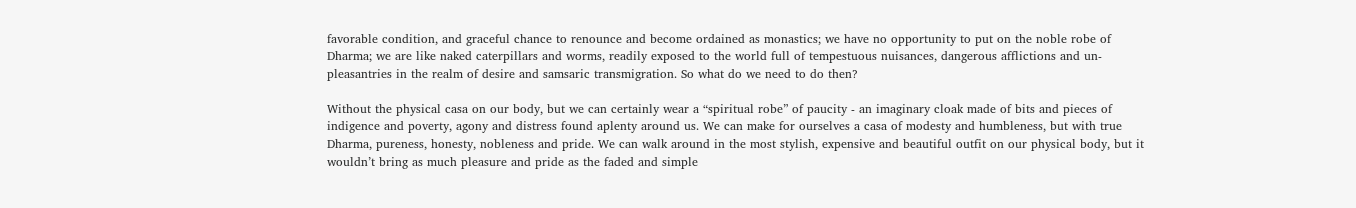favorable condition, and graceful chance to renounce and become ordained as monastics; we have no opportunity to put on the noble robe of Dharma; we are like naked caterpillars and worms, readily exposed to the world full of tempestuous nuisances, dangerous afflictions and un-pleasantries in the realm of desire and samsaric transmigration. So what do we need to do then?

Without the physical casa on our body, but we can certainly wear a “spiritual robe” of paucity - an imaginary cloak made of bits and pieces of indigence and poverty, agony and distress found aplenty around us. We can make for ourselves a casa of modesty and humbleness, but with true Dharma, pureness, honesty, nobleness and pride. We can walk around in the most stylish, expensive and beautiful outfit on our physical body, but it wouldn’t bring as much pleasure and pride as the faded and simple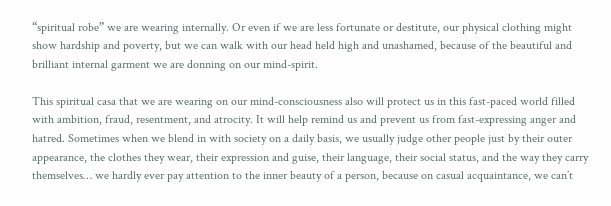“spiritual robe” we are wearing internally. Or even if we are less fortunate or destitute, our physical clothing might show hardship and poverty, but we can walk with our head held high and unashamed, because of the beautiful and brilliant internal garment we are donning on our mind-spirit.

This spiritual casa that we are wearing on our mind-consciousness also will protect us in this fast-paced world filled with ambition, fraud, resentment, and atrocity. It will help remind us and prevent us from fast-expressing anger and hatred. Sometimes when we blend in with society on a daily basis, we usually judge other people just by their outer appearance, the clothes they wear, their expression and guise, their language, their social status, and the way they carry themselves… we hardly ever pay attention to the inner beauty of a person, because on casual acquaintance, we can’t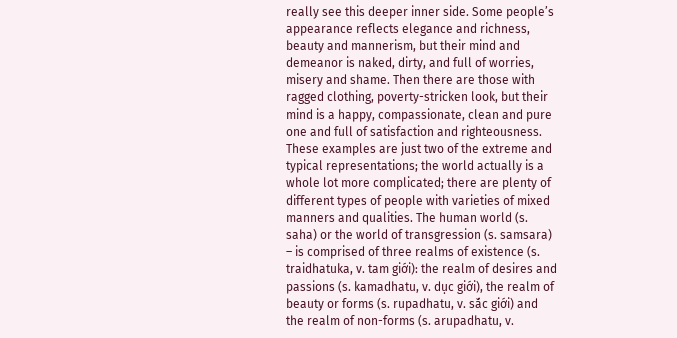really see this deeper inner side. Some people’s appearance reflects elegance and richness, beauty and mannerism, but their mind and demeanor is naked, dirty, and full of worries, misery and shame. Then there are those with ragged clothing, poverty-stricken look, but their mind is a happy, compassionate, clean and pure one and full of satisfaction and righteousness. These examples are just two of the extreme and typical representations; the world actually is a whole lot more complicated; there are plenty of different types of people with varieties of mixed manners and qualities. The human world (s. saha) or the world of transgression (s. samsara) – is comprised of three realms of existence (s. traidhatuka, v. tam giới): the realm of desires and passions (s. kamadhatu, v. dục giới), the realm of beauty or forms (s. rupadhatu, v. sắc giới) and the realm of non-forms (s. arupadhatu, v.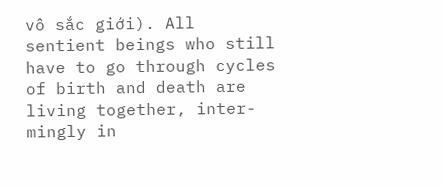vô sắc giới). All sentient beings who still have to go through cycles of birth and death are living together, inter-mingly in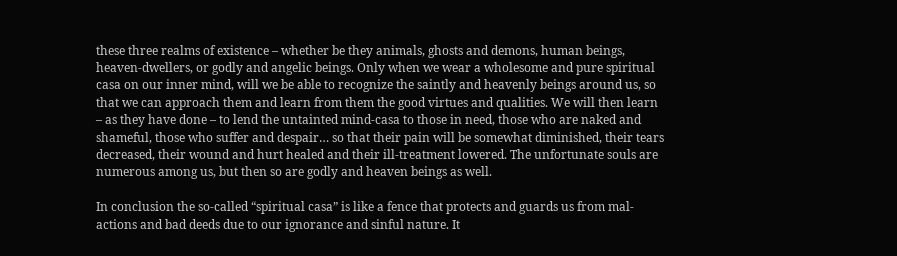these three realms of existence – whether be they animals, ghosts and demons, human beings, heaven-dwellers, or godly and angelic beings. Only when we wear a wholesome and pure spiritual casa on our inner mind, will we be able to recognize the saintly and heavenly beings around us, so that we can approach them and learn from them the good virtues and qualities. We will then learn – as they have done – to lend the untainted mind-casa to those in need, those who are naked and shameful, those who suffer and despair… so that their pain will be somewhat diminished, their tears decreased, their wound and hurt healed and their ill-treatment lowered. The unfortunate souls are numerous among us, but then so are godly and heaven beings as well.

In conclusion the so-called “spiritual casa” is like a fence that protects and guards us from mal-actions and bad deeds due to our ignorance and sinful nature. It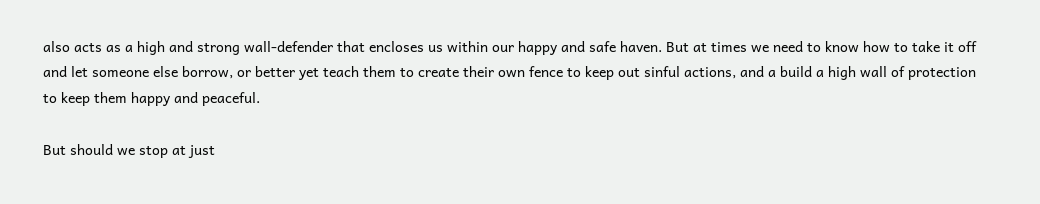also acts as a high and strong wall-defender that encloses us within our happy and safe haven. But at times we need to know how to take it off and let someone else borrow, or better yet teach them to create their own fence to keep out sinful actions, and a build a high wall of protection to keep them happy and peaceful.

But should we stop at just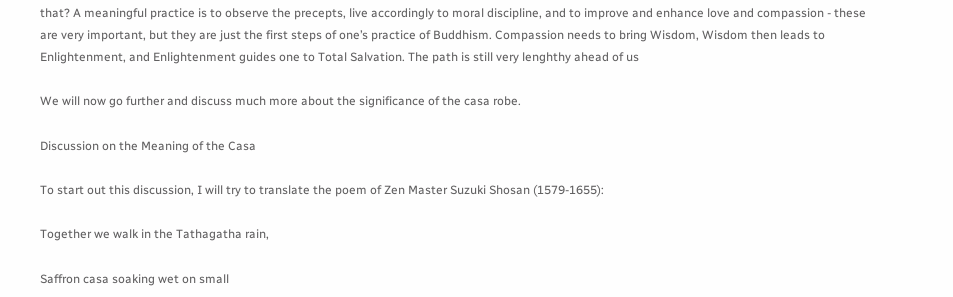that? A meaningful practice is to observe the precepts, live accordingly to moral discipline, and to improve and enhance love and compassion - these are very important, but they are just the first steps of one’s practice of Buddhism. Compassion needs to bring Wisdom, Wisdom then leads to Enlightenment, and Enlightenment guides one to Total Salvation. The path is still very lenghthy ahead of us

We will now go further and discuss much more about the significance of the casa robe.

Discussion on the Meaning of the Casa

To start out this discussion, I will try to translate the poem of Zen Master Suzuki Shosan (1579-1655):

Together we walk in the Tathagatha rain,

Saffron casa soaking wet on small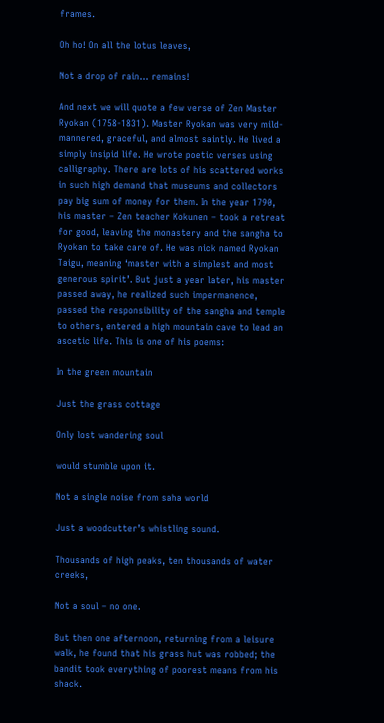frames.

Oh ho! On all the lotus leaves,

Not a drop of rain… remains!

And next we will quote a few verse of Zen Master Ryokan (1758-1831). Master Ryokan was very mild-mannered, graceful, and almost saintly. He lived a simply insipid life. He wrote poetic verses using calligraphy. There are lots of his scattered works in such high demand that museums and collectors pay big sum of money for them. In the year 1790, his master – Zen teacher Kokunen – took a retreat for good, leaving the monastery and the sangha to Ryokan to take care of. He was nick named Ryokan Taigu, meaning ‘master with a simplest and most generous spirit’. But just a year later, his master passed away, he realized such impermanence, passed the responsibility of the sangha and temple to others, entered a high mountain cave to lead an ascetic life. This is one of his poems:

In the green mountain

Just the grass cottage

Only lost wandering soul

would stumble upon it.

Not a single noise from saha world

Just a woodcutter’s whistling sound.

Thousands of high peaks, ten thousands of water creeks,

Not a soul – no one.

But then one afternoon, returning from a leisure walk, he found that his grass hut was robbed; the bandit took everything of poorest means from his shack.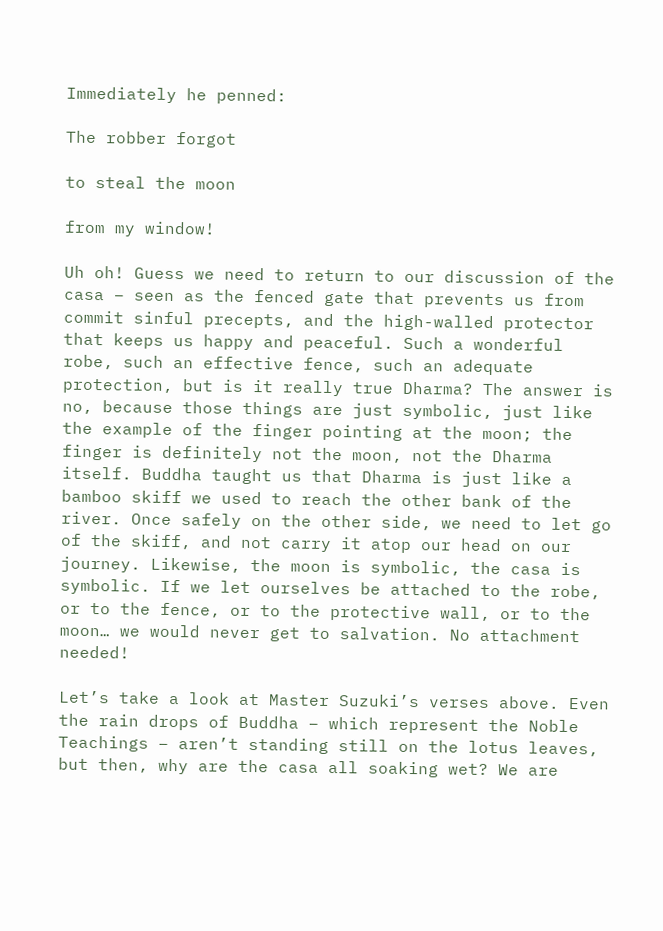Immediately he penned:

The robber forgot

to steal the moon

from my window!

Uh oh! Guess we need to return to our discussion of the casa – seen as the fenced gate that prevents us from commit sinful precepts, and the high-walled protector that keeps us happy and peaceful. Such a wonderful robe, such an effective fence, such an adequate protection, but is it really true Dharma? The answer is no, because those things are just symbolic, just like the example of the finger pointing at the moon; the finger is definitely not the moon, not the Dharma itself. Buddha taught us that Dharma is just like a bamboo skiff we used to reach the other bank of the river. Once safely on the other side, we need to let go of the skiff, and not carry it atop our head on our journey. Likewise, the moon is symbolic, the casa is symbolic. If we let ourselves be attached to the robe, or to the fence, or to the protective wall, or to the moon… we would never get to salvation. No attachment needed!

Let’s take a look at Master Suzuki’s verses above. Even the rain drops of Buddha – which represent the Noble Teachings – aren’t standing still on the lotus leaves, but then, why are the casa all soaking wet? We are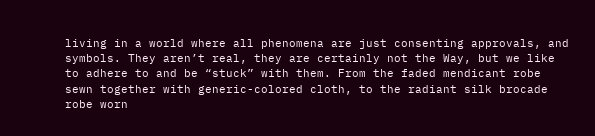living in a world where all phenomena are just consenting approvals, and symbols. They aren’t real, they are certainly not the Way, but we like to adhere to and be “stuck” with them. From the faded mendicant robe sewn together with generic-colored cloth, to the radiant silk brocade robe worn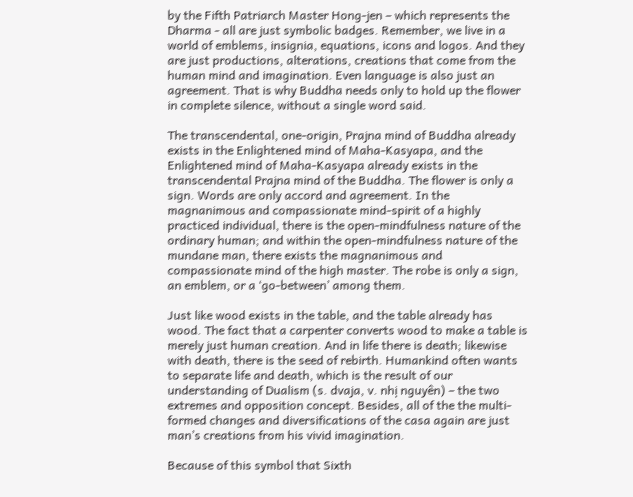by the Fifth Patriarch Master Hong-jen – which represents the Dharma - all are just symbolic badges. Remember, we live in a world of emblems, insignia, equations, icons and logos. And they are just productions, alterations, creations that come from the human mind and imagination. Even language is also just an agreement. That is why Buddha needs only to hold up the flower in complete silence, without a single word said.

The transcendental, one-origin, Prajna mind of Buddha already exists in the Enlightened mind of Maha-Kasyapa, and the Enlightened mind of Maha-Kasyapa already exists in the transcendental Prajna mind of the Buddha. The flower is only a sign. Words are only accord and agreement. In the magnanimous and compassionate mind-spirit of a highly practiced individual, there is the open-mindfulness nature of the ordinary human; and within the open-mindfulness nature of the mundane man, there exists the magnanimous and compassionate mind of the high master. The robe is only a sign, an emblem, or a ‘go-between’ among them.

Just like wood exists in the table, and the table already has wood. The fact that a carpenter converts wood to make a table is merely just human creation. And in life there is death; likewise with death, there is the seed of rebirth. Humankind often wants to separate life and death, which is the result of our understanding of Dualism (s. dvaja, v. nhị nguyên) – the two extremes and opposition concept. Besides, all of the the multi-formed changes and diversifications of the casa again are just man’s creations from his vivid imagination.

Because of this symbol that Sixth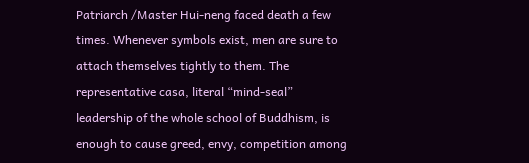Patriarch /Master Hui-neng faced death a few times. Whenever symbols exist, men are sure to attach themselves tightly to them. The representative casa, literal “mind-seal” leadership of the whole school of Buddhism, is enough to cause greed, envy, competition among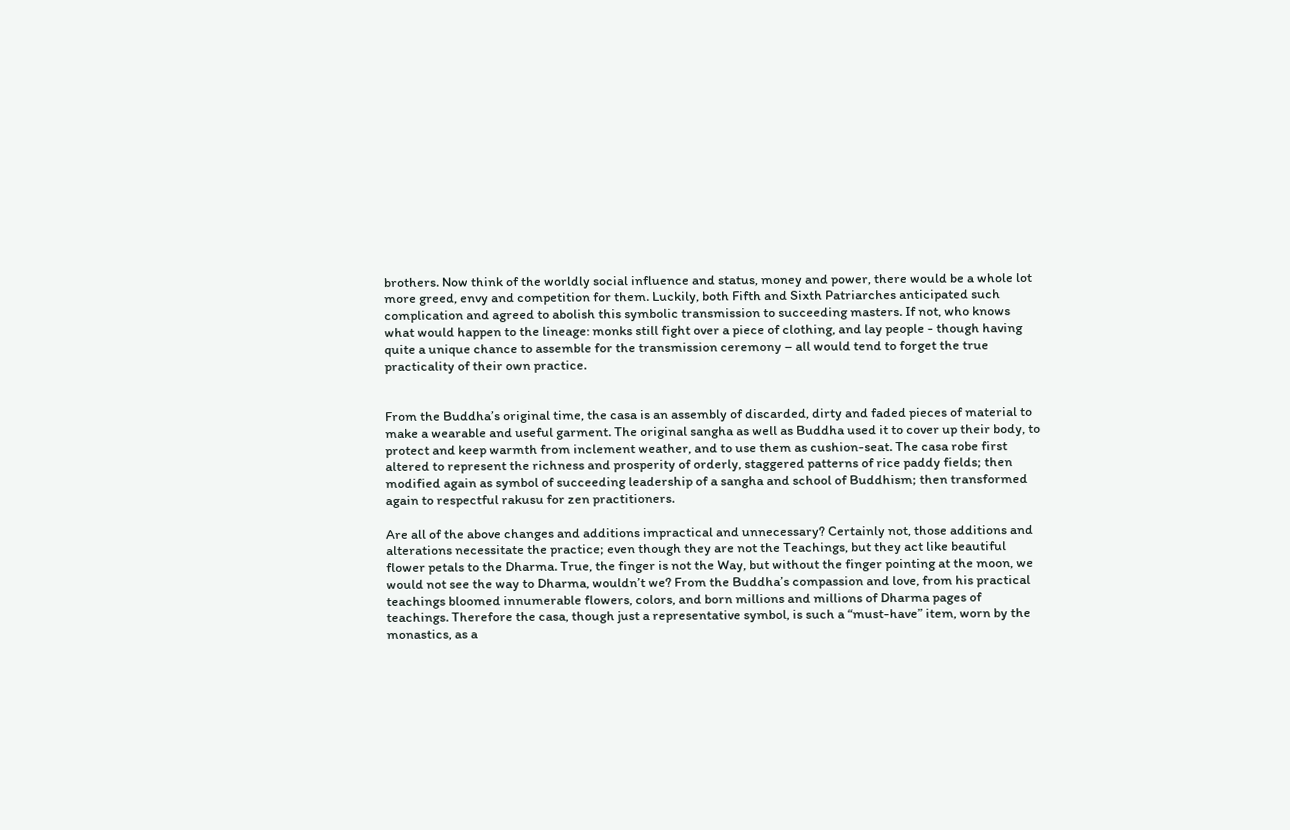brothers. Now think of the worldly social influence and status, money and power, there would be a whole lot more greed, envy and competition for them. Luckily, both Fifth and Sixth Patriarches anticipated such complication and agreed to abolish this symbolic transmission to succeeding masters. If not, who knows what would happen to the lineage: monks still fight over a piece of clothing, and lay people - though having quite a unique chance to assemble for the transmission ceremony – all would tend to forget the true practicality of their own practice.


From the Buddha’s original time, the casa is an assembly of discarded, dirty and faded pieces of material to make a wearable and useful garment. The original sangha as well as Buddha used it to cover up their body, to protect and keep warmth from inclement weather, and to use them as cushion-seat. The casa robe first altered to represent the richness and prosperity of orderly, staggered patterns of rice paddy fields; then modified again as symbol of succeeding leadership of a sangha and school of Buddhism; then transformed again to respectful rakusu for zen practitioners.

Are all of the above changes and additions impractical and unnecessary? Certainly not, those additions and alterations necessitate the practice; even though they are not the Teachings, but they act like beautiful flower petals to the Dharma. True, the finger is not the Way, but without the finger pointing at the moon, we would not see the way to Dharma, wouldn’t we? From the Buddha’s compassion and love, from his practical teachings bloomed innumerable flowers, colors, and born millions and millions of Dharma pages of teachings. Therefore the casa, though just a representative symbol, is such a “must-have” item, worn by the monastics, as a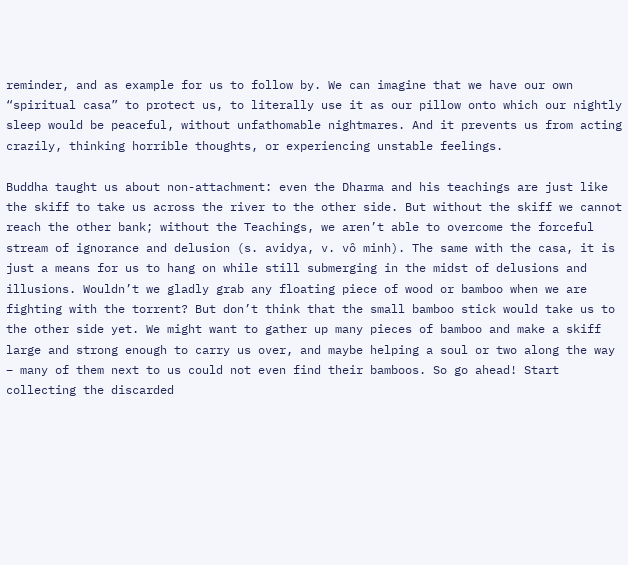reminder, and as example for us to follow by. We can imagine that we have our own “spiritual casa” to protect us, to literally use it as our pillow onto which our nightly sleep would be peaceful, without unfathomable nightmares. And it prevents us from acting crazily, thinking horrible thoughts, or experiencing unstable feelings.

Buddha taught us about non-attachment: even the Dharma and his teachings are just like the skiff to take us across the river to the other side. But without the skiff we cannot reach the other bank; without the Teachings, we aren’t able to overcome the forceful stream of ignorance and delusion (s. avidya, v. vô minh). The same with the casa, it is just a means for us to hang on while still submerging in the midst of delusions and illusions. Wouldn’t we gladly grab any floating piece of wood or bamboo when we are fighting with the torrent? But don’t think that the small bamboo stick would take us to the other side yet. We might want to gather up many pieces of bamboo and make a skiff large and strong enough to carry us over, and maybe helping a soul or two along the way – many of them next to us could not even find their bamboos. So go ahead! Start collecting the discarded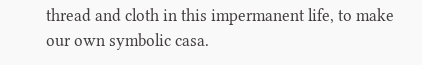thread and cloth in this impermanent life, to make our own symbolic casa.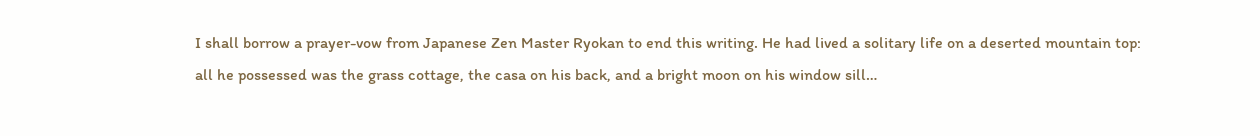I shall borrow a prayer-vow from Japanese Zen Master Ryokan to end this writing. He had lived a solitary life on a deserted mountain top: all he possessed was the grass cottage, the casa on his back, and a bright moon on his window sill…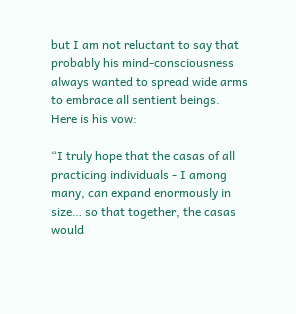but I am not reluctant to say that probably his mind-consciousness always wanted to spread wide arms to embrace all sentient beings. Here is his vow:

“I truly hope that the casas of all practicing individuals - I among many, can expand enormously in size… so that together, the casas would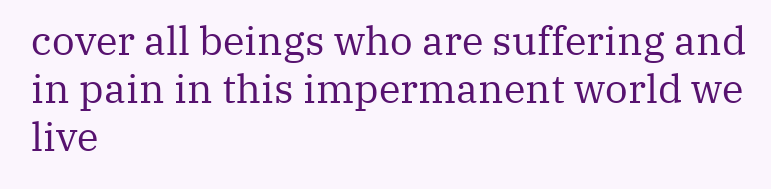cover all beings who are suffering and in pain in this impermanent world we live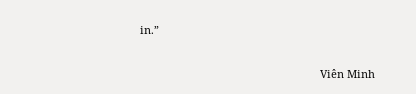in.”

                                                            Viên Minh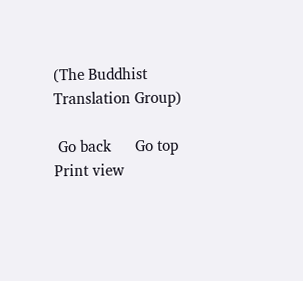(The Buddhist Translation Group)

 Go back      Go top        Print view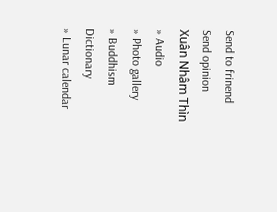Send to frinend        Send opinion
Xuân Nhâm Thìn
» Audio
» Photo gallery
» Buddhism Dictionary
» Lunar calendar